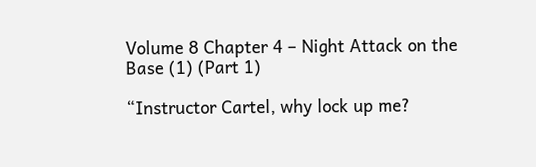Volume 8 Chapter 4 – Night Attack on the Base (1) (Part 1)

“Instructor Cartel, why lock up me?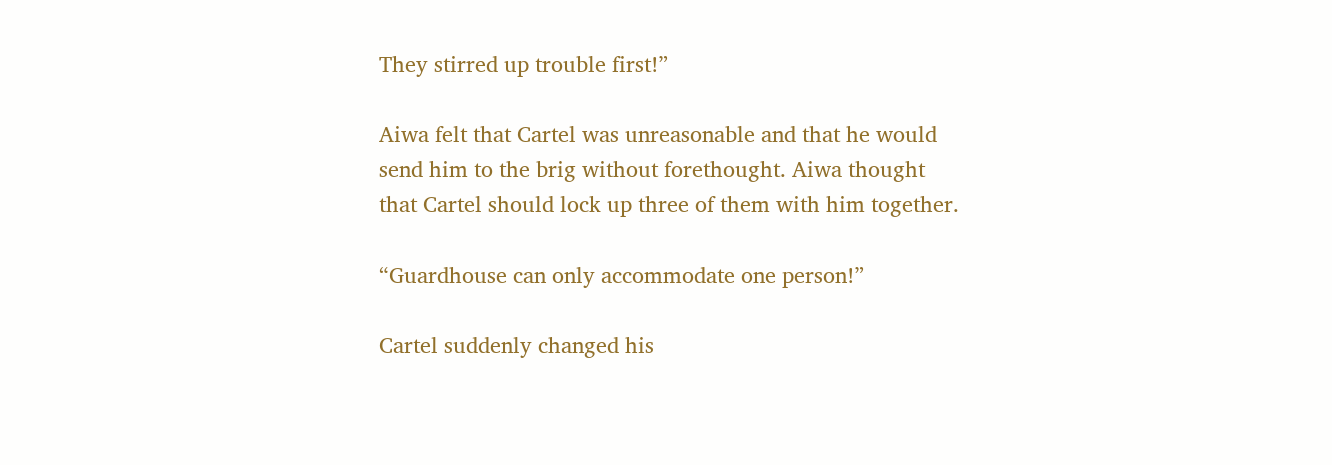They stirred up trouble first!”

Aiwa felt that Cartel was unreasonable and that he would send him to the brig without forethought. Aiwa thought that Cartel should lock up three of them with him together.

“Guardhouse can only accommodate one person!”

Cartel suddenly changed his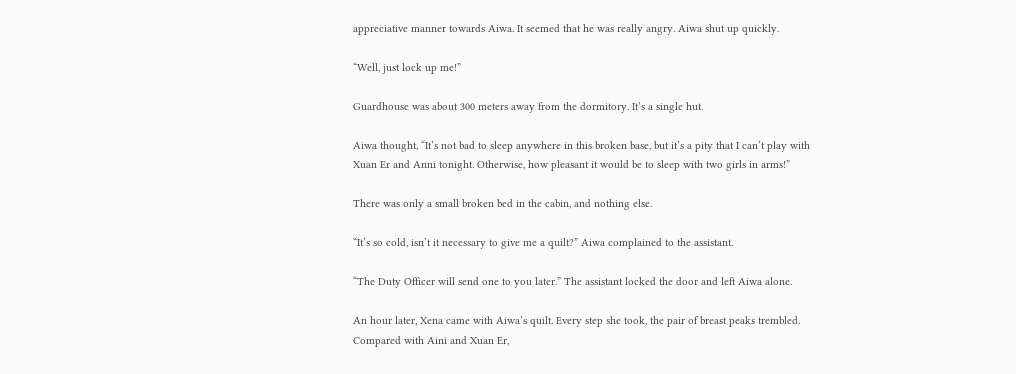appreciative manner towards Aiwa. It seemed that he was really angry. Aiwa shut up quickly.

“Well, just lock up me!”

Guardhouse was about 300 meters away from the dormitory. It’s a single hut.

Aiwa thought, “It’s not bad to sleep anywhere in this broken base, but it’s a pity that I can’t play with Xuan Er and Anni tonight. Otherwise, how pleasant it would be to sleep with two girls in arms!”

There was only a small broken bed in the cabin, and nothing else.

“It’s so cold, isn’t it necessary to give me a quilt?” Aiwa complained to the assistant.

“The Duty Officer will send one to you later.” The assistant locked the door and left Aiwa alone.

An hour later, Xena came with Aiwa’s quilt. Every step she took, the pair of breast peaks trembled. Compared with Aini and Xuan Er,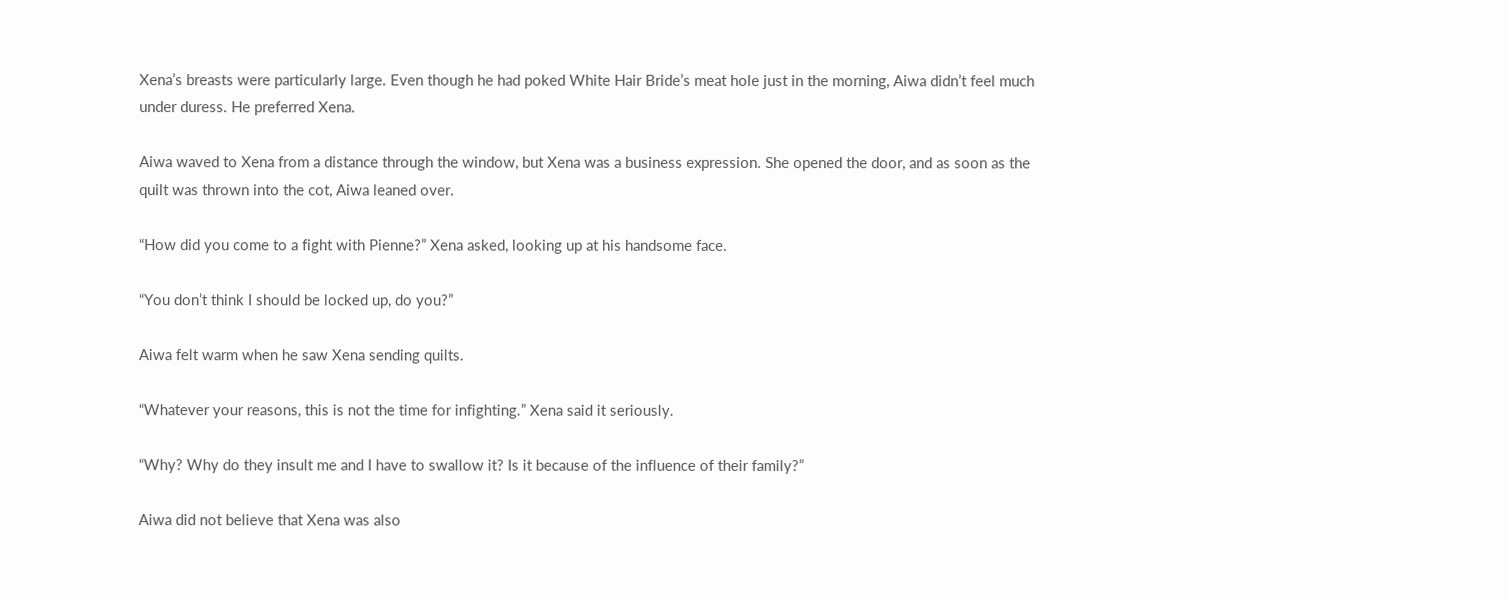Xena’s breasts were particularly large. Even though he had poked White Hair Bride’s meat hole just in the morning, Aiwa didn’t feel much under duress. He preferred Xena.

Aiwa waved to Xena from a distance through the window, but Xena was a business expression. She opened the door, and as soon as the quilt was thrown into the cot, Aiwa leaned over.

“How did you come to a fight with Pienne?” Xena asked, looking up at his handsome face.

“You don’t think I should be locked up, do you?”

Aiwa felt warm when he saw Xena sending quilts.

“Whatever your reasons, this is not the time for infighting.” Xena said it seriously.

“Why? Why do they insult me and I have to swallow it? Is it because of the influence of their family?”

Aiwa did not believe that Xena was also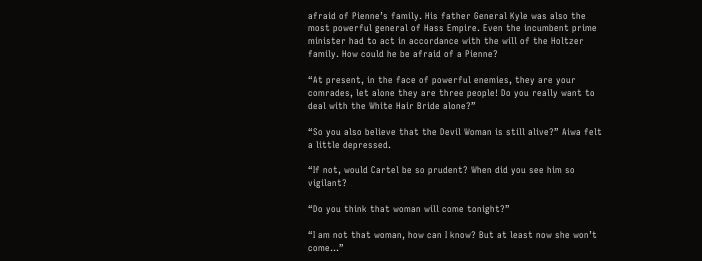afraid of Pienne’s family. His father General Kyle was also the most powerful general of Hass Empire. Even the incumbent prime minister had to act in accordance with the will of the Holtzer family. How could he be afraid of a Pienne?

“At present, in the face of powerful enemies, they are your comrades, let alone they are three people! Do you really want to deal with the White Hair Bride alone?”

“So you also believe that the Devil Woman is still alive?” Aiwa felt a little depressed.

“If not, would Cartel be so prudent? When did you see him so vigilant?

“Do you think that woman will come tonight?”

“I am not that woman, how can I know? But at least now she won’t come…”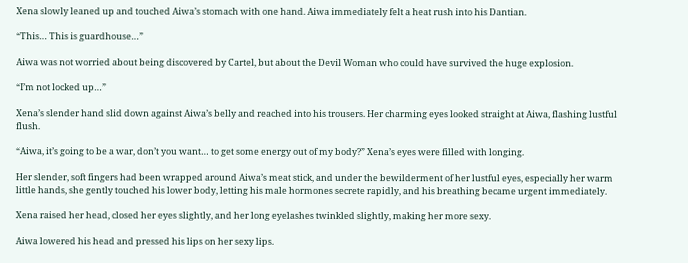Xena slowly leaned up and touched Aiwa’s stomach with one hand. Aiwa immediately felt a heat rush into his Dantian.

“This… This is guardhouse…”

Aiwa was not worried about being discovered by Cartel, but about the Devil Woman who could have survived the huge explosion.

“I’m not locked up…”

Xena’s slender hand slid down against Aiwa’s belly and reached into his trousers. Her charming eyes looked straight at Aiwa, flashing lustful flush.

“Aiwa, it’s going to be a war, don’t you want… to get some energy out of my body?” Xena’s eyes were filled with longing.

Her slender, soft fingers had been wrapped around Aiwa’s meat stick, and under the bewilderment of her lustful eyes, especially her warm little hands, she gently touched his lower body, letting his male hormones secrete rapidly, and his breathing became urgent immediately.

Xena raised her head, closed her eyes slightly, and her long eyelashes twinkled slightly, making her more sexy.

Aiwa lowered his head and pressed his lips on her sexy lips.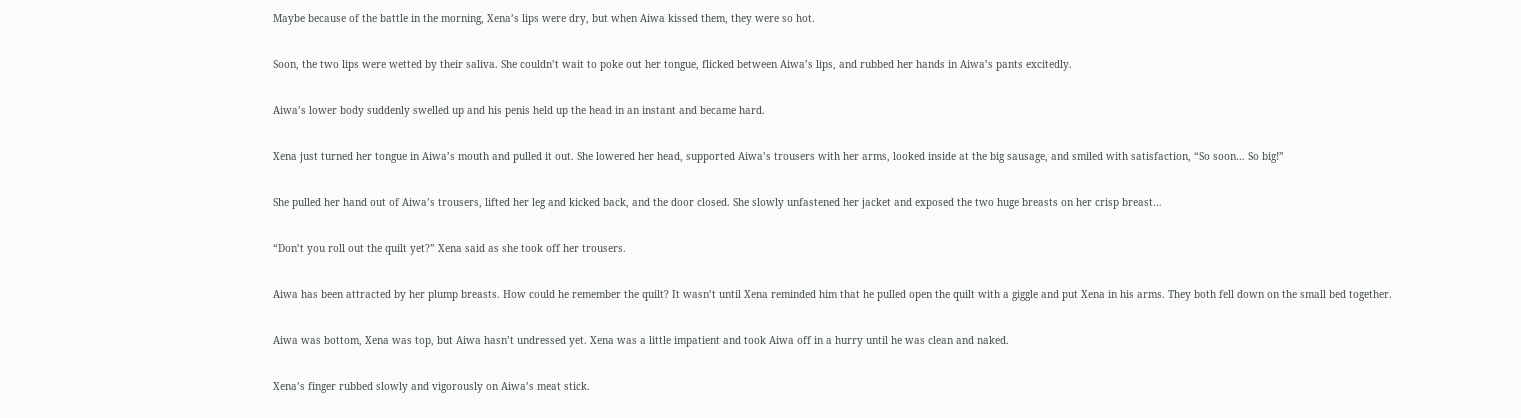Maybe because of the battle in the morning, Xena’s lips were dry, but when Aiwa kissed them, they were so hot.

Soon, the two lips were wetted by their saliva. She couldn’t wait to poke out her tongue, flicked between Aiwa’s lips, and rubbed her hands in Aiwa’s pants excitedly.

Aiwa’s lower body suddenly swelled up and his penis held up the head in an instant and became hard.

Xena just turned her tongue in Aiwa’s mouth and pulled it out. She lowered her head, supported Aiwa’s trousers with her arms, looked inside at the big sausage, and smiled with satisfaction, “So soon… So big!”

She pulled her hand out of Aiwa’s trousers, lifted her leg and kicked back, and the door closed. She slowly unfastened her jacket and exposed the two huge breasts on her crisp breast…

“Don’t you roll out the quilt yet?” Xena said as she took off her trousers.

Aiwa has been attracted by her plump breasts. How could he remember the quilt? It wasn’t until Xena reminded him that he pulled open the quilt with a giggle and put Xena in his arms. They both fell down on the small bed together.

Aiwa was bottom, Xena was top, but Aiwa hasn’t undressed yet. Xena was a little impatient and took Aiwa off in a hurry until he was clean and naked.

Xena’s finger rubbed slowly and vigorously on Aiwa’s meat stick.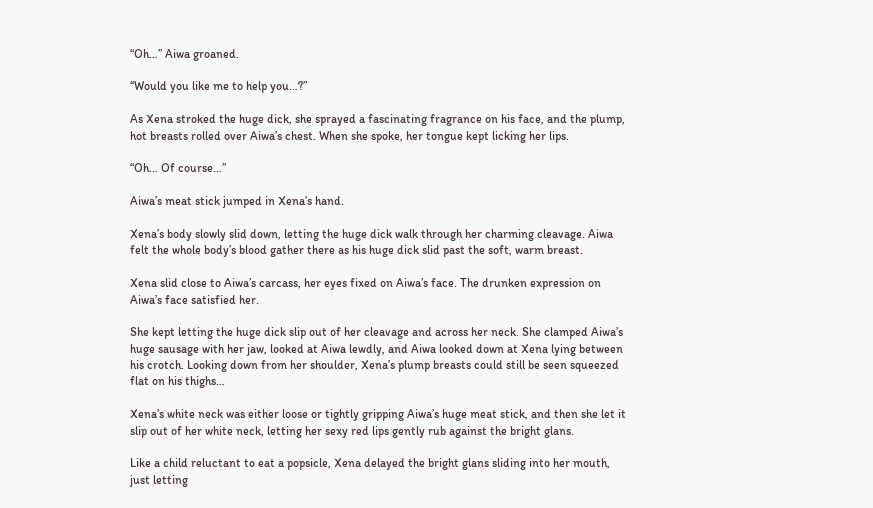“Oh…” Aiwa groaned.

“Would you like me to help you…?”

As Xena stroked the huge dick, she sprayed a fascinating fragrance on his face, and the plump, hot breasts rolled over Aiwa’s chest. When she spoke, her tongue kept licking her lips.

“Oh… Of course…”

Aiwa’s meat stick jumped in Xena’s hand.

Xena’s body slowly slid down, letting the huge dick walk through her charming cleavage. Aiwa felt the whole body’s blood gather there as his huge dick slid past the soft, warm breast.

Xena slid close to Aiwa’s carcass, her eyes fixed on Aiwa’s face. The drunken expression on Aiwa’s face satisfied her.

She kept letting the huge dick slip out of her cleavage and across her neck. She clamped Aiwa’s huge sausage with her jaw, looked at Aiwa lewdly, and Aiwa looked down at Xena lying between his crotch. Looking down from her shoulder, Xena’s plump breasts could still be seen squeezed flat on his thighs…

Xena’s white neck was either loose or tightly gripping Aiwa’s huge meat stick, and then she let it slip out of her white neck, letting her sexy red lips gently rub against the bright glans.

Like a child reluctant to eat a popsicle, Xena delayed the bright glans sliding into her mouth, just letting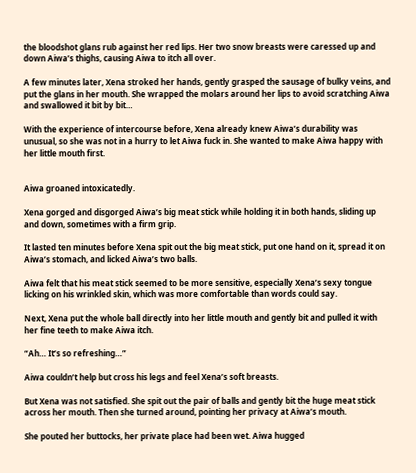the bloodshot glans rub against her red lips. Her two snow breasts were caressed up and down Aiwa’s thighs, causing Aiwa to itch all over.

A few minutes later, Xena stroked her hands, gently grasped the sausage of bulky veins, and put the glans in her mouth. She wrapped the molars around her lips to avoid scratching Aiwa and swallowed it bit by bit…

With the experience of intercourse before, Xena already knew Aiwa’s durability was unusual, so she was not in a hurry to let Aiwa fuck in. She wanted to make Aiwa happy with her little mouth first.


Aiwa groaned intoxicatedly.

Xena gorged and disgorged Aiwa’s big meat stick while holding it in both hands, sliding up and down, sometimes with a firm grip.

It lasted ten minutes before Xena spit out the big meat stick, put one hand on it, spread it on Aiwa’s stomach, and licked Aiwa’s two balls.

Aiwa felt that his meat stick seemed to be more sensitive, especially Xena’s sexy tongue licking on his wrinkled skin, which was more comfortable than words could say.

Next, Xena put the whole ball directly into her little mouth and gently bit and pulled it with her fine teeth to make Aiwa itch.

“Ah… It’s so refreshing…”

Aiwa couldn’t help but cross his legs and feel Xena’s soft breasts.

But Xena was not satisfied. She spit out the pair of balls and gently bit the huge meat stick across her mouth. Then she turned around, pointing her privacy at Aiwa’s mouth.

She pouted her buttocks, her private place had been wet. Aiwa hugged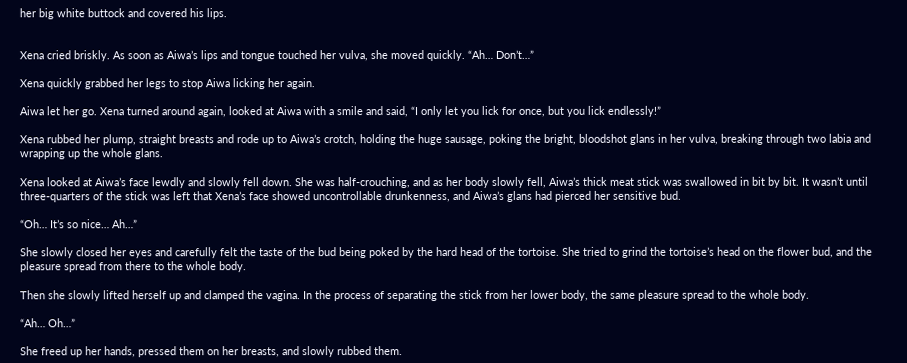her big white buttock and covered his lips.


Xena cried briskly. As soon as Aiwa’s lips and tongue touched her vulva, she moved quickly. “Ah… Don’t…”

Xena quickly grabbed her legs to stop Aiwa licking her again.

Aiwa let her go. Xena turned around again, looked at Aiwa with a smile and said, “I only let you lick for once, but you lick endlessly!”

Xena rubbed her plump, straight breasts and rode up to Aiwa’s crotch, holding the huge sausage, poking the bright, bloodshot glans in her vulva, breaking through two labia and wrapping up the whole glans.

Xena looked at Aiwa’s face lewdly and slowly fell down. She was half-crouching, and as her body slowly fell, Aiwa’s thick meat stick was swallowed in bit by bit. It wasn’t until three-quarters of the stick was left that Xena’s face showed uncontrollable drunkenness, and Aiwa’s glans had pierced her sensitive bud.

“Oh… It’s so nice… Ah…”

She slowly closed her eyes and carefully felt the taste of the bud being poked by the hard head of the tortoise. She tried to grind the tortoise’s head on the flower bud, and the pleasure spread from there to the whole body.

Then she slowly lifted herself up and clamped the vagina. In the process of separating the stick from her lower body, the same pleasure spread to the whole body.

“Ah… Oh…”

She freed up her hands, pressed them on her breasts, and slowly rubbed them.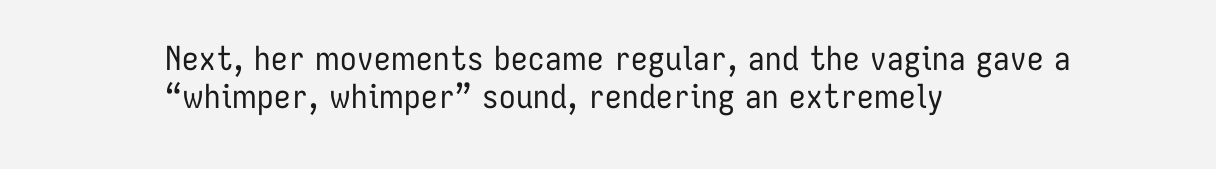Next, her movements became regular, and the vagina gave a “whimper, whimper” sound, rendering an extremely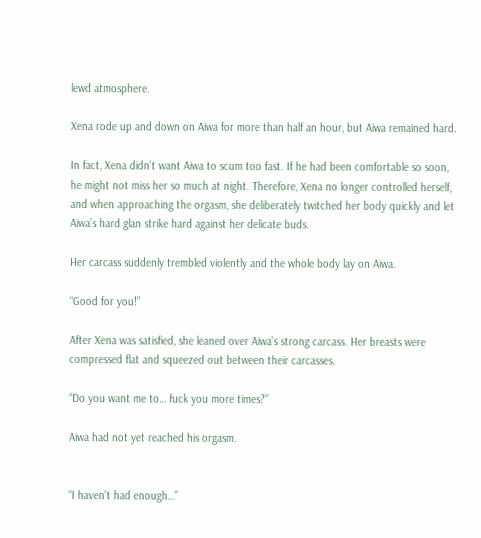lewd atmosphere.

Xena rode up and down on Aiwa for more than half an hour, but Aiwa remained hard.

In fact, Xena didn’t want Aiwa to scum too fast. If he had been comfortable so soon, he might not miss her so much at night. Therefore, Xena no longer controlled herself, and when approaching the orgasm, she deliberately twitched her body quickly and let Aiwa’s hard glan strike hard against her delicate buds.

Her carcass suddenly trembled violently and the whole body lay on Aiwa.

“Good for you!”

After Xena was satisfied, she leaned over Aiwa’s strong carcass. Her breasts were compressed flat and squeezed out between their carcasses.

“Do you want me to… fuck you more times?”

Aiwa had not yet reached his orgasm.


“I haven’t had enough…”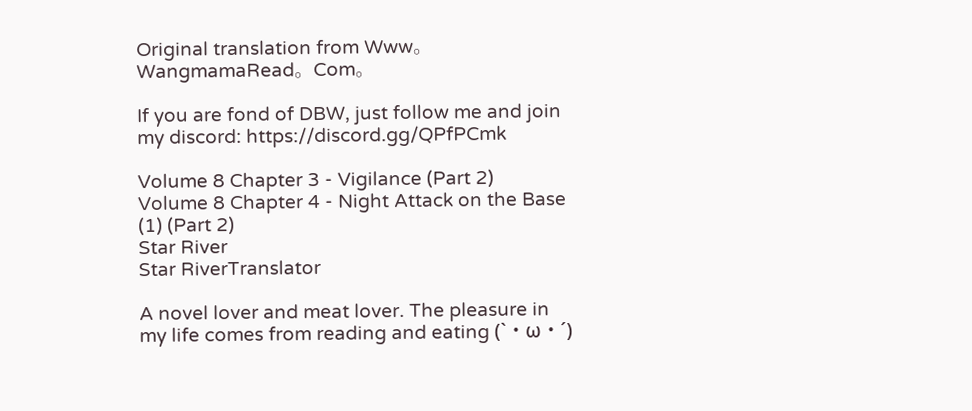Original translation from Www。WangmamaRead。Com。

If you are fond of DBW, just follow me and join my discord: https://discord.gg/QPfPCmk

Volume 8 Chapter 3 - Vigilance (Part 2)
Volume 8 Chapter 4 - Night Attack on the Base (1) (Part 2)
Star River
Star RiverTranslator

A novel lover and meat lover. The pleasure in my life comes from reading and eating (`・ω・´)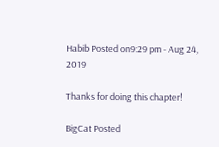Habib Posted on9:29 pm - Aug 24, 2019

Thanks for doing this chapter!

BigCat Posted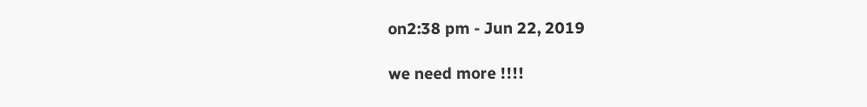on2:38 pm - Jun 22, 2019

we need more !!!!